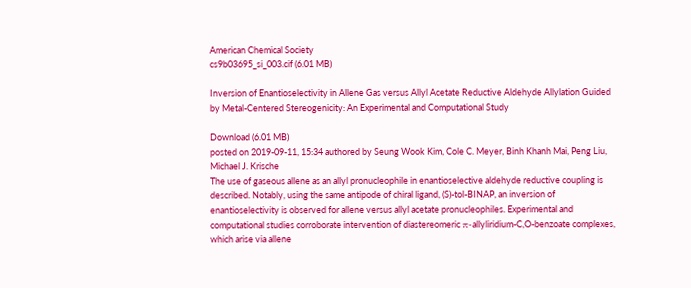American Chemical Society
cs9b03695_si_003.cif (6.01 MB)

Inversion of Enantioselectivity in Allene Gas versus Allyl Acetate Reductive Aldehyde Allylation Guided by Metal-Centered Stereogenicity: An Experimental and Computational Study

Download (6.01 MB)
posted on 2019-09-11, 15:34 authored by Seung Wook Kim, Cole C. Meyer, Binh Khanh Mai, Peng Liu, Michael J. Krische
The use of gaseous allene as an allyl pronucleophile in enantioselective aldehyde reductive coupling is described. Notably, using the same antipode of chiral ligand, (S)-tol-BINAP, an inversion of enantioselectivity is observed for allene versus allyl acetate pronucleophiles. Experimental and computational studies corroborate intervention of diastereomeric π-allyliridium-C,O-benzoate complexes, which arise via allene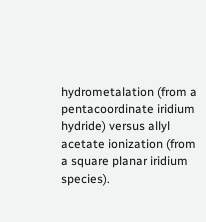hydrometalation (from a pentacoordinate iridium hydride) versus allyl acetate ionization (from a square planar iridium species).